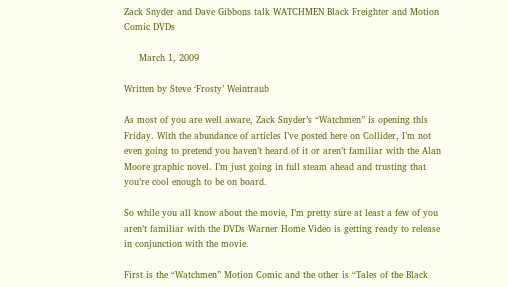Zack Snyder and Dave Gibbons talk WATCHMEN Black Freighter and Motion Comic DVDs

     March 1, 2009

Written by Steve ‘Frosty’ Weintraub

As most of you are well aware, Zack Snyder’s “Watchmen” is opening this Friday. With the abundance of articles I’ve posted here on Collider, I’m not even going to pretend you haven’t heard of it or aren’t familiar with the Alan Moore graphic novel. I’m just going in full steam ahead and trusting that you’re cool enough to be on board.

So while you all know about the movie, I’m pretty sure at least a few of you aren’t familiar with the DVDs Warner Home Video is getting ready to release in conjunction with the movie.

First is the “Watchmen” Motion Comic and the other is “Tales of the Black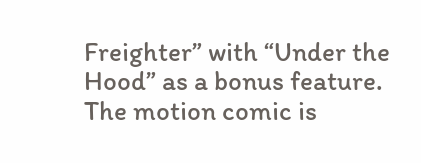Freighter” with “Under the Hood” as a bonus feature. The motion comic is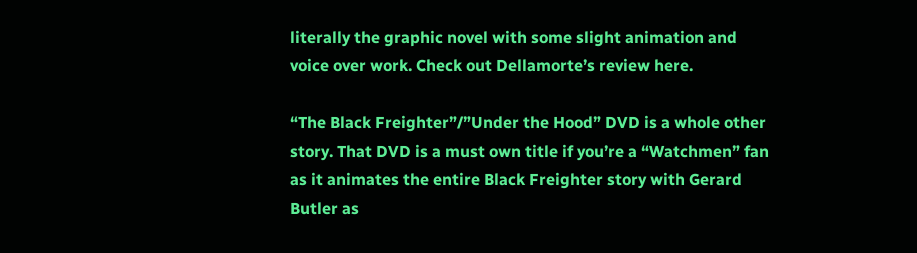literally the graphic novel with some slight animation and voice over work. Check out Dellamorte’s review here.

“The Black Freighter”/”Under the Hood” DVD is a whole other story. That DVD is a must own title if you’re a “Watchmen” fan as it animates the entire Black Freighter story with Gerard Butler as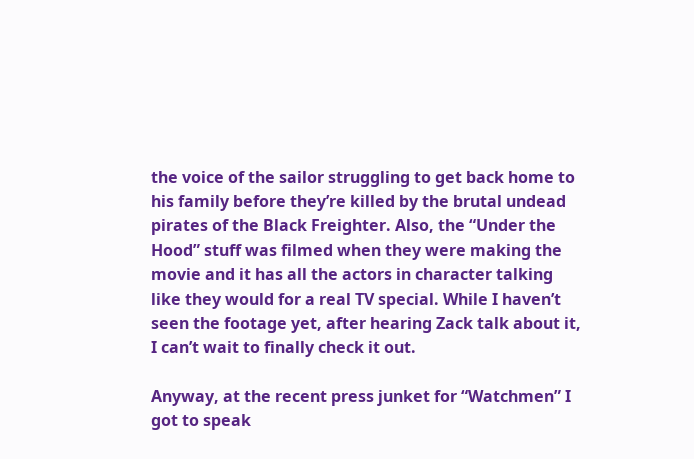the voice of the sailor struggling to get back home to his family before they’re killed by the brutal undead pirates of the Black Freighter. Also, the “Under the Hood” stuff was filmed when they were making the movie and it has all the actors in character talking like they would for a real TV special. While I haven’t seen the footage yet, after hearing Zack talk about it, I can’t wait to finally check it out.

Anyway, at the recent press junket for “Watchmen” I got to speak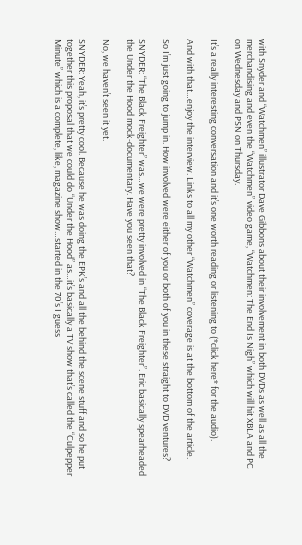with Snyder and “Watchmen” illustrator Dave Gibbons about their involvement in both DVDs as well as all the merchandising and even the “Watchmen” video game, “Watchmen: The End Is Nigh” which will hit XBLA and PC on Wednesday and PSN on Thursday.

It’s a really interesting conversation and it’s one worth reading or listening to (*click here* for the audio).

And with that…enjoy the interview. Links to all my other “Watchmen” coverage is at the bottom of the article.

So I’m just going to jump in. How involved were either of you or both of you in these straight to DVD ventures?

SNYDER: “The Black Freighter” was…we were pretty involved in “The Black Freighter”. Eric basically spearheaded the Under the Hood mock-documentary. Have you seen that?

No, we haven’t seen it yet.

SNYDER: Yeah, it’s pretty cool. Because he was doing the EPK’s and all the behind the scene stuff and so he put together this proposal that we could do “Under the Hood” as…it’s basically a TV show that’s called the “Culpepper Minute” which is a complete, like, magazine show…started in the 70’s I guess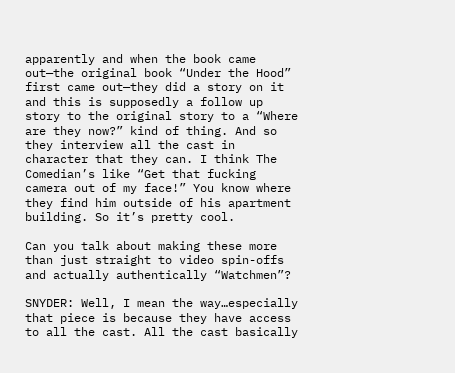apparently and when the book came out—the original book “Under the Hood” first came out—they did a story on it and this is supposedly a follow up story to the original story to a “Where are they now?” kind of thing. And so they interview all the cast in character that they can. I think The Comedian’s like “Get that fucking camera out of my face!” You know where they find him outside of his apartment building. So it’s pretty cool.

Can you talk about making these more than just straight to video spin-offs and actually authentically “Watchmen”?

SNYDER: Well, I mean the way…especially that piece is because they have access to all the cast. All the cast basically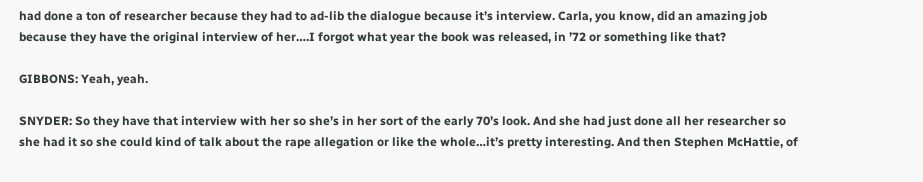had done a ton of researcher because they had to ad-lib the dialogue because it’s interview. Carla, you know, did an amazing job because they have the original interview of her….I forgot what year the book was released, in ’72 or something like that?

GIBBONS: Yeah, yeah.

SNYDER: So they have that interview with her so she’s in her sort of the early 70’s look. And she had just done all her researcher so she had it so she could kind of talk about the rape allegation or like the whole…it’s pretty interesting. And then Stephen McHattie, of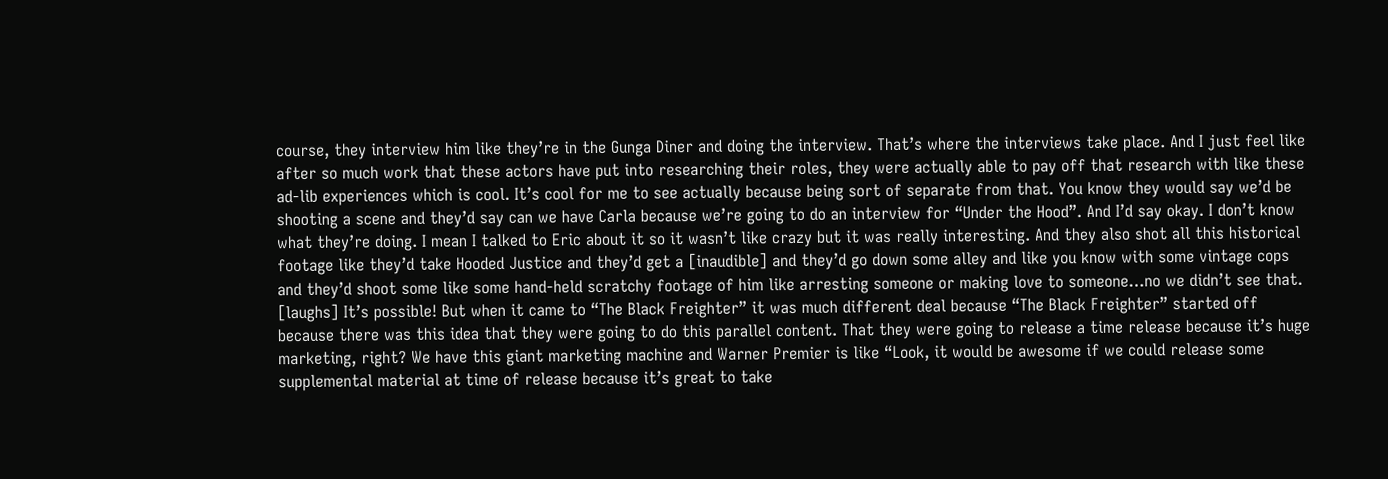course, they interview him like they’re in the Gunga Diner and doing the interview. That’s where the interviews take place. And I just feel like after so much work that these actors have put into researching their roles, they were actually able to pay off that research with like these ad-lib experiences which is cool. It’s cool for me to see actually because being sort of separate from that. You know they would say we’d be shooting a scene and they’d say can we have Carla because we’re going to do an interview for “Under the Hood”. And I’d say okay. I don’t know what they’re doing. I mean I talked to Eric about it so it wasn’t like crazy but it was really interesting. And they also shot all this historical footage like they’d take Hooded Justice and they’d get a [inaudible] and they’d go down some alley and like you know with some vintage cops and they’d shoot some like some hand-held scratchy footage of him like arresting someone or making love to someone…no we didn’t see that. [laughs] It’s possible! But when it came to “The Black Freighter” it was much different deal because “The Black Freighter” started off because there was this idea that they were going to do this parallel content. That they were going to release a time release because it’s huge marketing, right? We have this giant marketing machine and Warner Premier is like “Look, it would be awesome if we could release some supplemental material at time of release because it’s great to take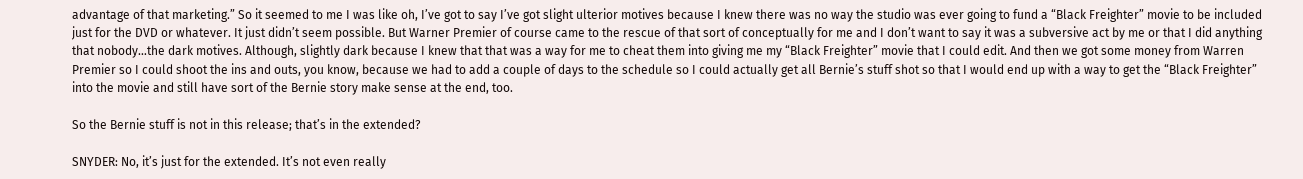advantage of that marketing.” So it seemed to me I was like oh, I’ve got to say I’ve got slight ulterior motives because I knew there was no way the studio was ever going to fund a “Black Freighter” movie to be included just for the DVD or whatever. It just didn’t seem possible. But Warner Premier of course came to the rescue of that sort of conceptually for me and I don’t want to say it was a subversive act by me or that I did anything that nobody…the dark motives. Although, slightly dark because I knew that that was a way for me to cheat them into giving me my “Black Freighter” movie that I could edit. And then we got some money from Warren Premier so I could shoot the ins and outs, you know, because we had to add a couple of days to the schedule so I could actually get all Bernie’s stuff shot so that I would end up with a way to get the “Black Freighter” into the movie and still have sort of the Bernie story make sense at the end, too.

So the Bernie stuff is not in this release; that’s in the extended?

SNYDER: No, it’s just for the extended. It’s not even really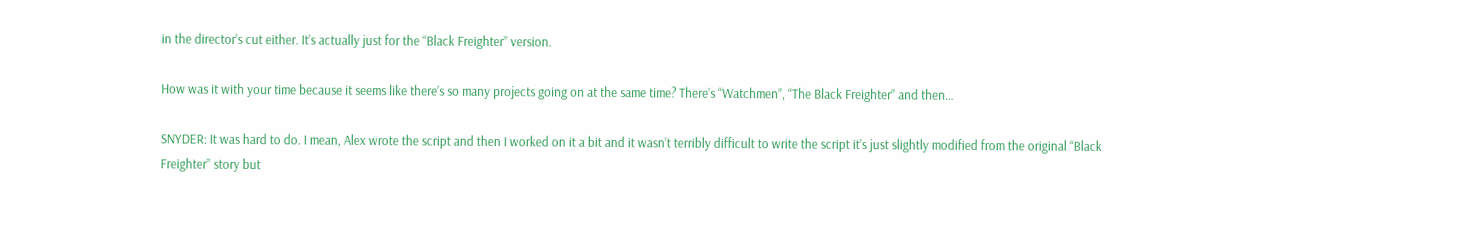in the director’s cut either. It’s actually just for the “Black Freighter” version.

How was it with your time because it seems like there’s so many projects going on at the same time? There’s “Watchmen”, “The Black Freighter” and then…

SNYDER: It was hard to do. I mean, Alex wrote the script and then I worked on it a bit and it wasn’t terribly difficult to write the script it’s just slightly modified from the original “Black Freighter” story but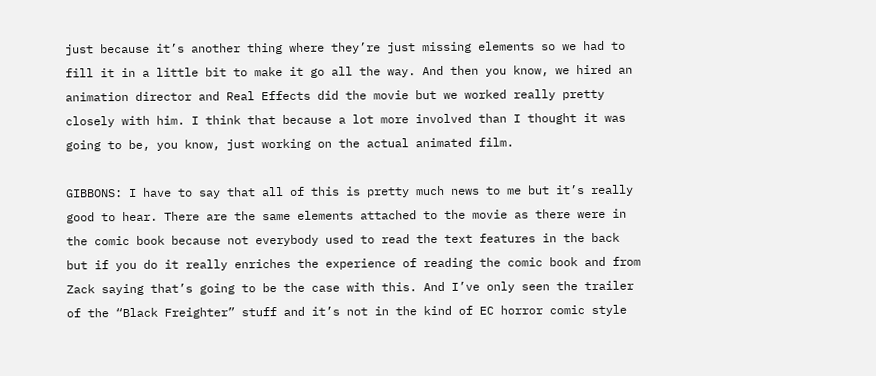just because it’s another thing where they’re just missing elements so we had to fill it in a little bit to make it go all the way. And then you know, we hired an animation director and Real Effects did the movie but we worked really pretty closely with him. I think that because a lot more involved than I thought it was going to be, you know, just working on the actual animated film.

GIBBONS: I have to say that all of this is pretty much news to me but it’s really good to hear. There are the same elements attached to the movie as there were in the comic book because not everybody used to read the text features in the back but if you do it really enriches the experience of reading the comic book and from Zack saying that’s going to be the case with this. And I’ve only seen the trailer of the “Black Freighter” stuff and it’s not in the kind of EC horror comic style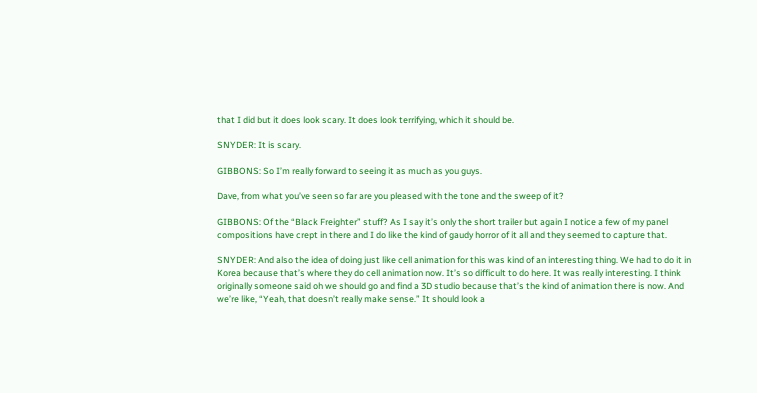that I did but it does look scary. It does look terrifying, which it should be.

SNYDER: It is scary.

GIBBONS: So I’m really forward to seeing it as much as you guys.

Dave, from what you’ve seen so far are you pleased with the tone and the sweep of it?

GIBBONS: Of the “Black Freighter” stuff? As I say it’s only the short trailer but again I notice a few of my panel compositions have crept in there and I do like the kind of gaudy horror of it all and they seemed to capture that.

SNYDER: And also the idea of doing just like cell animation for this was kind of an interesting thing. We had to do it in Korea because that’s where they do cell animation now. It’s so difficult to do here. It was really interesting. I think originally someone said oh we should go and find a 3D studio because that’s the kind of animation there is now. And we’re like, “Yeah, that doesn’t really make sense.” It should look a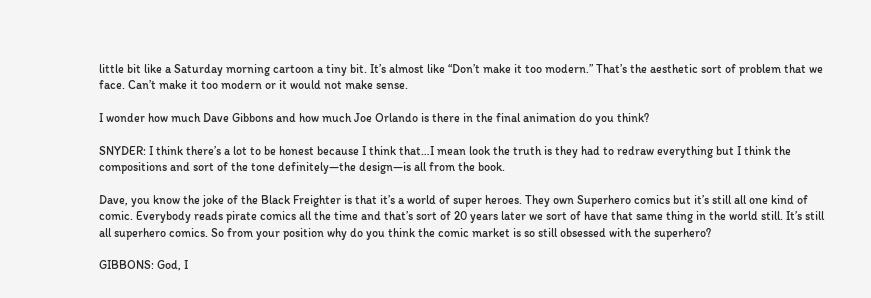little bit like a Saturday morning cartoon a tiny bit. It’s almost like “Don’t make it too modern.” That’s the aesthetic sort of problem that we face. Can’t make it too modern or it would not make sense.

I wonder how much Dave Gibbons and how much Joe Orlando is there in the final animation do you think?

SNYDER: I think there’s a lot to be honest because I think that…I mean look the truth is they had to redraw everything but I think the compositions and sort of the tone definitely—the design—is all from the book.

Dave, you know the joke of the Black Freighter is that it’s a world of super heroes. They own Superhero comics but it’s still all one kind of comic. Everybody reads pirate comics all the time and that’s sort of 20 years later we sort of have that same thing in the world still. It’s still all superhero comics. So from your position why do you think the comic market is so still obsessed with the superhero?

GIBBONS: God, I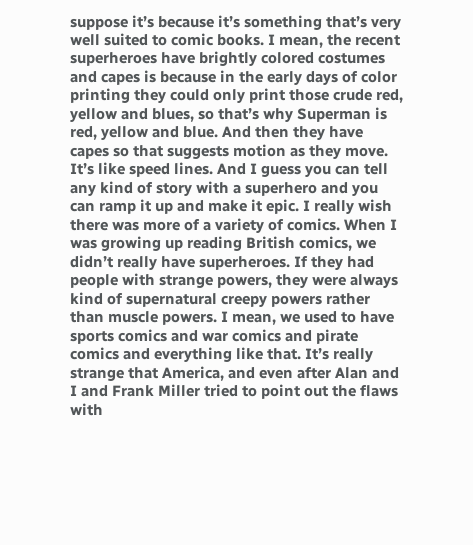suppose it’s because it’s something that’s very well suited to comic books. I mean, the recent superheroes have brightly colored costumes and capes is because in the early days of color printing they could only print those crude red, yellow and blues, so that’s why Superman is red, yellow and blue. And then they have capes so that suggests motion as they move. It’s like speed lines. And I guess you can tell any kind of story with a superhero and you can ramp it up and make it epic. I really wish there was more of a variety of comics. When I was growing up reading British comics, we didn’t really have superheroes. If they had people with strange powers, they were always kind of supernatural creepy powers rather than muscle powers. I mean, we used to have sports comics and war comics and pirate comics and everything like that. It’s really strange that America, and even after Alan and I and Frank Miller tried to point out the flaws with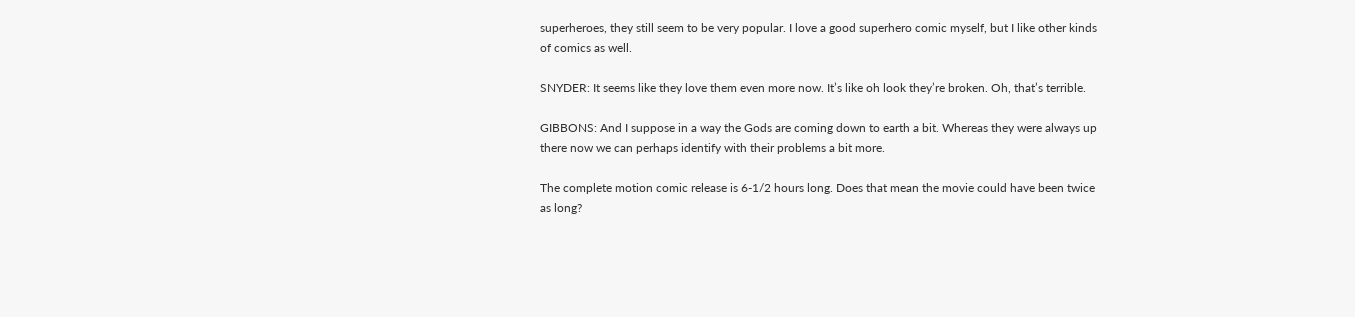superheroes, they still seem to be very popular. I love a good superhero comic myself, but I like other kinds of comics as well.

SNYDER: It seems like they love them even more now. It’s like oh look they’re broken. Oh, that’s terrible.

GIBBONS: And I suppose in a way the Gods are coming down to earth a bit. Whereas they were always up there now we can perhaps identify with their problems a bit more.

The complete motion comic release is 6-1/2 hours long. Does that mean the movie could have been twice as long?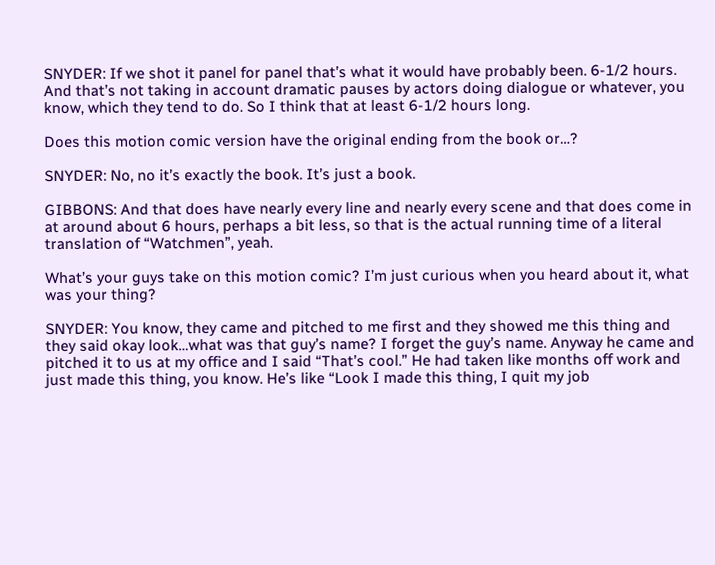SNYDER: If we shot it panel for panel that’s what it would have probably been. 6-1/2 hours. And that’s not taking in account dramatic pauses by actors doing dialogue or whatever, you know, which they tend to do. So I think that at least 6-1/2 hours long.

Does this motion comic version have the original ending from the book or…?

SNYDER: No, no it’s exactly the book. It’s just a book.

GIBBONS: And that does have nearly every line and nearly every scene and that does come in at around about 6 hours, perhaps a bit less, so that is the actual running time of a literal translation of “Watchmen”, yeah.

What’s your guys take on this motion comic? I’m just curious when you heard about it, what was your thing?

SNYDER: You know, they came and pitched to me first and they showed me this thing and they said okay look…what was that guy’s name? I forget the guy’s name. Anyway he came and pitched it to us at my office and I said “That’s cool.” He had taken like months off work and just made this thing, you know. He’s like “Look I made this thing, I quit my job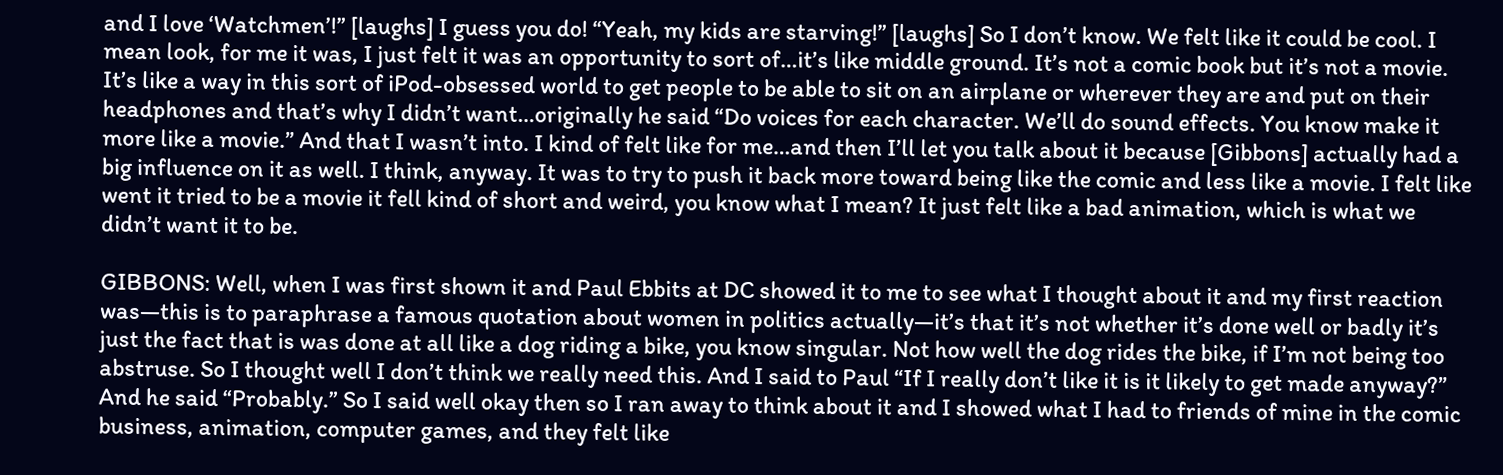and I love ‘Watchmen’!” [laughs] I guess you do! “Yeah, my kids are starving!” [laughs] So I don’t know. We felt like it could be cool. I mean look, for me it was, I just felt it was an opportunity to sort of…it’s like middle ground. It’s not a comic book but it’s not a movie. It’s like a way in this sort of iPod-obsessed world to get people to be able to sit on an airplane or wherever they are and put on their headphones and that’s why I didn’t want…originally he said “Do voices for each character. We’ll do sound effects. You know make it more like a movie.” And that I wasn’t into. I kind of felt like for me…and then I’ll let you talk about it because [Gibbons] actually had a big influence on it as well. I think, anyway. It was to try to push it back more toward being like the comic and less like a movie. I felt like went it tried to be a movie it fell kind of short and weird, you know what I mean? It just felt like a bad animation, which is what we didn’t want it to be.

GIBBONS: Well, when I was first shown it and Paul Ebbits at DC showed it to me to see what I thought about it and my first reaction was—this is to paraphrase a famous quotation about women in politics actually—it’s that it’s not whether it’s done well or badly it’s just the fact that is was done at all like a dog riding a bike, you know singular. Not how well the dog rides the bike, if I’m not being too abstruse. So I thought well I don’t think we really need this. And I said to Paul “If I really don’t like it is it likely to get made anyway?” And he said “Probably.” So I said well okay then so I ran away to think about it and I showed what I had to friends of mine in the comic business, animation, computer games, and they felt like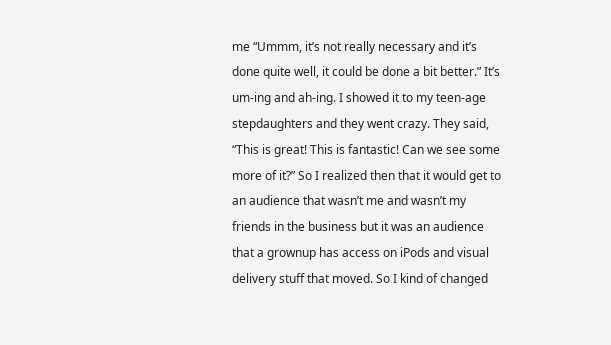me “Ummm, it’s not really necessary and it’s done quite well, it could be done a bit better.” It’s um-ing and ah-ing. I showed it to my teen-age stepdaughters and they went crazy. They said, “This is great! This is fantastic! Can we see some more of it?” So I realized then that it would get to an audience that wasn’t me and wasn’t my friends in the business but it was an audience that a grownup has access on iPods and visual delivery stuff that moved. So I kind of changed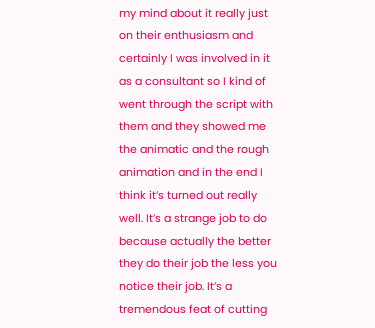my mind about it really just on their enthusiasm and certainly I was involved in it as a consultant so I kind of went through the script with them and they showed me the animatic and the rough animation and in the end I think it’s turned out really well. It’s a strange job to do because actually the better they do their job the less you notice their job. It’s a tremendous feat of cutting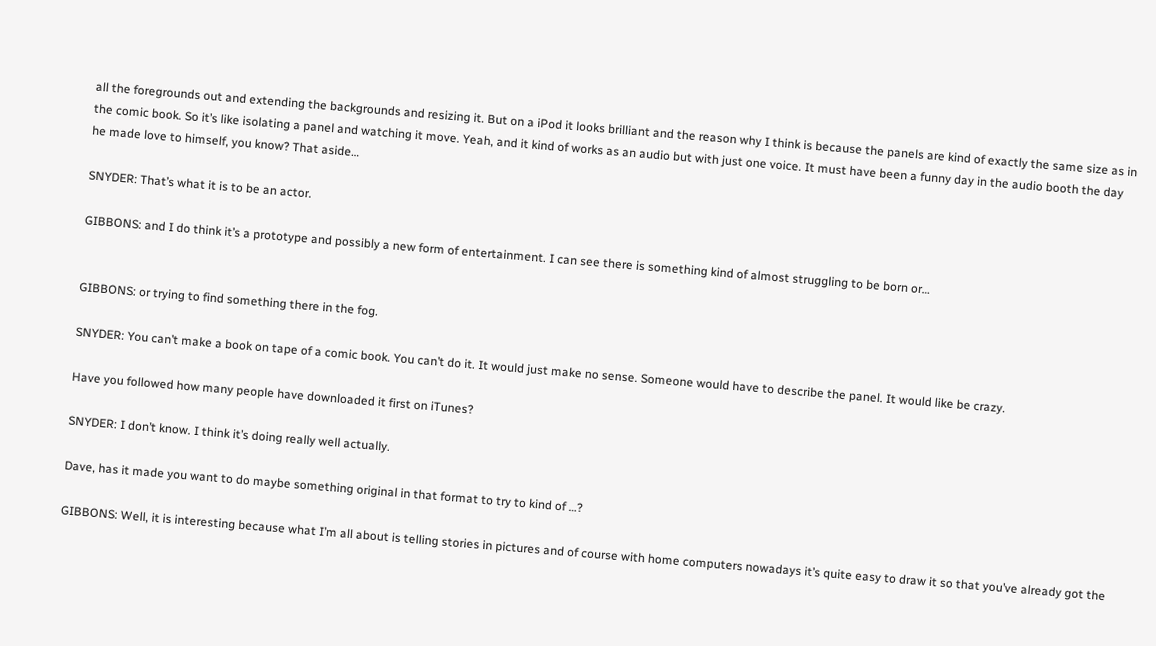all the foregrounds out and extending the backgrounds and resizing it. But on a iPod it looks brilliant and the reason why I think is because the panels are kind of exactly the same size as in the comic book. So it’s like isolating a panel and watching it move. Yeah, and it kind of works as an audio but with just one voice. It must have been a funny day in the audio booth the day he made love to himself, you know? That aside…

SNYDER: That’s what it is to be an actor.

GIBBONS: and I do think it’s a prototype and possibly a new form of entertainment. I can see there is something kind of almost struggling to be born or…


GIBBONS: or trying to find something there in the fog.

SNYDER: You can’t make a book on tape of a comic book. You can’t do it. It would just make no sense. Someone would have to describe the panel. It would like be crazy.

Have you followed how many people have downloaded it first on iTunes?

SNYDER: I don’t know. I think it’s doing really well actually.

Dave, has it made you want to do maybe something original in that format to try to kind of …?

GIBBONS: Well, it is interesting because what I’m all about is telling stories in pictures and of course with home computers nowadays it’s quite easy to draw it so that you’ve already got the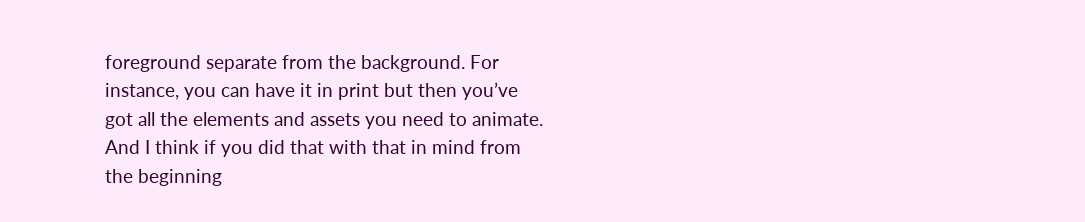foreground separate from the background. For instance, you can have it in print but then you’ve got all the elements and assets you need to animate. And I think if you did that with that in mind from the beginning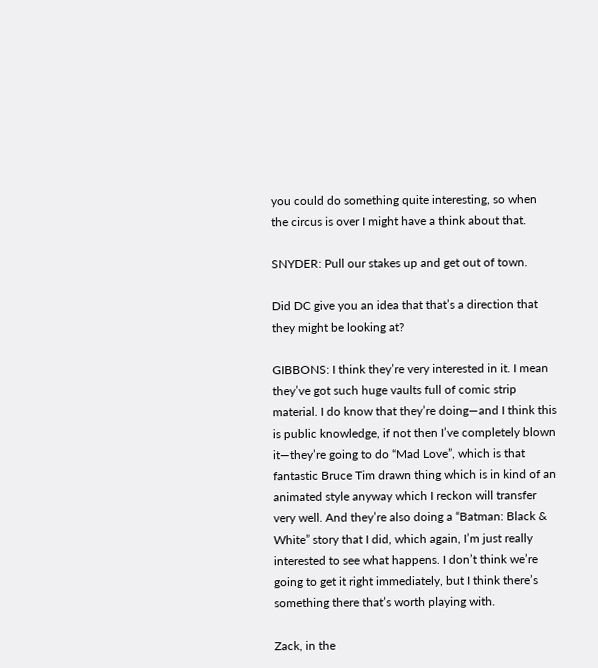you could do something quite interesting, so when the circus is over I might have a think about that.

SNYDER: Pull our stakes up and get out of town.

Did DC give you an idea that that’s a direction that they might be looking at?

GIBBONS: I think they’re very interested in it. I mean they’ve got such huge vaults full of comic strip material. I do know that they’re doing—and I think this is public knowledge, if not then I’ve completely blown it—they’re going to do “Mad Love”, which is that fantastic Bruce Tim drawn thing which is in kind of an animated style anyway which I reckon will transfer very well. And they’re also doing a “Batman: Black & White” story that I did, which again, I’m just really interested to see what happens. I don’t think we’re going to get it right immediately, but I think there’s something there that’s worth playing with.

Zack, in the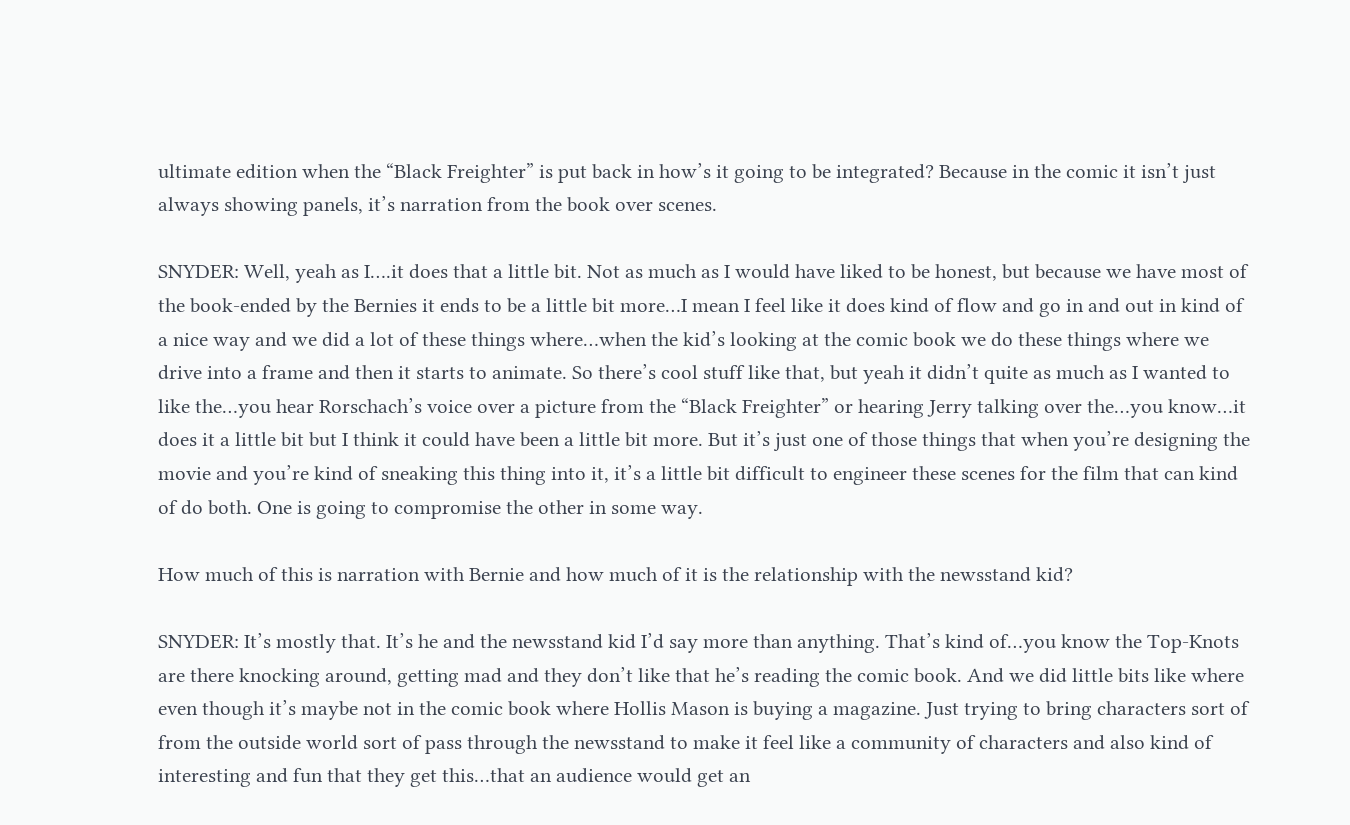ultimate edition when the “Black Freighter” is put back in how’s it going to be integrated? Because in the comic it isn’t just always showing panels, it’s narration from the book over scenes.

SNYDER: Well, yeah as I….it does that a little bit. Not as much as I would have liked to be honest, but because we have most of the book-ended by the Bernies it ends to be a little bit more…I mean I feel like it does kind of flow and go in and out in kind of a nice way and we did a lot of these things where…when the kid’s looking at the comic book we do these things where we drive into a frame and then it starts to animate. So there’s cool stuff like that, but yeah it didn’t quite as much as I wanted to like the…you hear Rorschach’s voice over a picture from the “Black Freighter” or hearing Jerry talking over the…you know…it does it a little bit but I think it could have been a little bit more. But it’s just one of those things that when you’re designing the movie and you’re kind of sneaking this thing into it, it’s a little bit difficult to engineer these scenes for the film that can kind of do both. One is going to compromise the other in some way.

How much of this is narration with Bernie and how much of it is the relationship with the newsstand kid?

SNYDER: It’s mostly that. It’s he and the newsstand kid I’d say more than anything. That’s kind of…you know the Top-Knots are there knocking around, getting mad and they don’t like that he’s reading the comic book. And we did little bits like where even though it’s maybe not in the comic book where Hollis Mason is buying a magazine. Just trying to bring characters sort of from the outside world sort of pass through the newsstand to make it feel like a community of characters and also kind of interesting and fun that they get this…that an audience would get an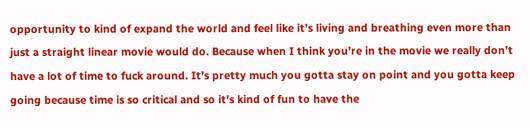opportunity to kind of expand the world and feel like it’s living and breathing even more than just a straight linear movie would do. Because when I think you’re in the movie we really don’t have a lot of time to fuck around. It’s pretty much you gotta stay on point and you gotta keep going because time is so critical and so it’s kind of fun to have the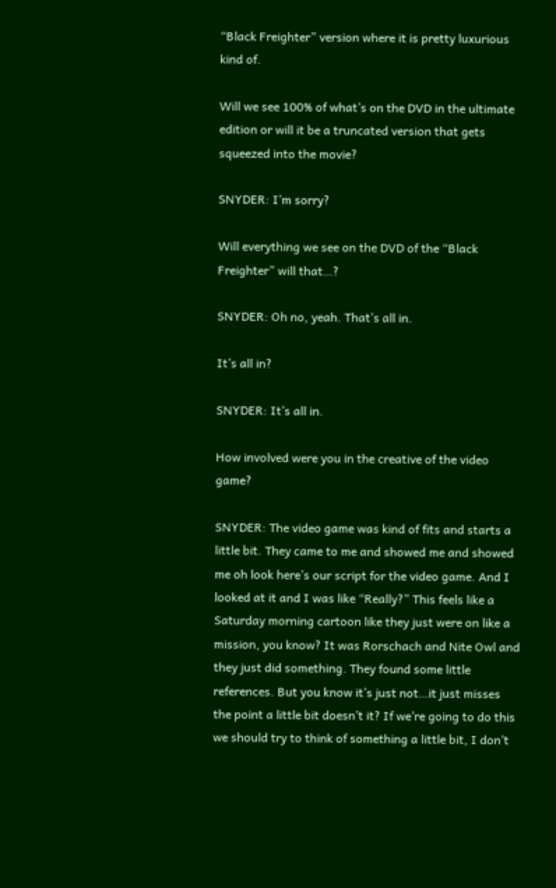“Black Freighter” version where it is pretty luxurious kind of.

Will we see 100% of what’s on the DVD in the ultimate edition or will it be a truncated version that gets squeezed into the movie?

SNYDER: I’m sorry?

Will everything we see on the DVD of the “Black Freighter” will that…?

SNYDER: Oh no, yeah. That’s all in.

It’s all in?

SNYDER: It’s all in.

How involved were you in the creative of the video game?

SNYDER: The video game was kind of fits and starts a little bit. They came to me and showed me and showed me oh look here’s our script for the video game. And I looked at it and I was like “Really?” This feels like a Saturday morning cartoon like they just were on like a mission, you know? It was Rorschach and Nite Owl and they just did something. They found some little references. But you know it’s just not…it just misses the point a little bit doesn’t it? If we’re going to do this we should try to think of something a little bit, I don’t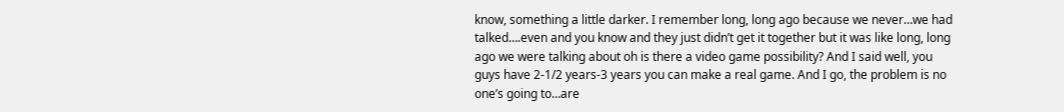know, something a little darker. I remember long, long ago because we never…we had talked….even and you know and they just didn’t get it together but it was like long, long ago we were talking about oh is there a video game possibility? And I said well, you guys have 2-1/2 years-3 years you can make a real game. And I go, the problem is no one’s going to…are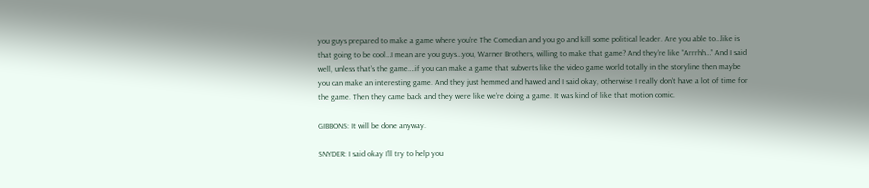you guys prepared to make a game where you’re The Comedian and you go and kill some political leader. Are you able to…like is that going to be cool…I mean are you guys…you, Warner Brothers, willing to make that game? And they’re like “Arrrhh…” And I said well, unless that’s the game….if you can make a game that subverts like the video game world totally in the storyline then maybe you can make an interesting game. And they just hemmed and hawed and I said okay, otherwise I really don’t have a lot of time for the game. Then they came back and they were like we’re doing a game. It was kind of like that motion comic.

GIBBONS: It will be done anyway.

SNYDER: I said okay I’ll try to help you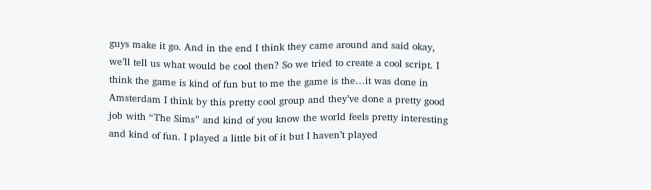guys make it go. And in the end I think they came around and said okay, we’ll tell us what would be cool then? So we tried to create a cool script. I think the game is kind of fun but to me the game is the…it was done in Amsterdam I think by this pretty cool group and they’ve done a pretty good job with “The Sims” and kind of you know the world feels pretty interesting and kind of fun. I played a little bit of it but I haven’t played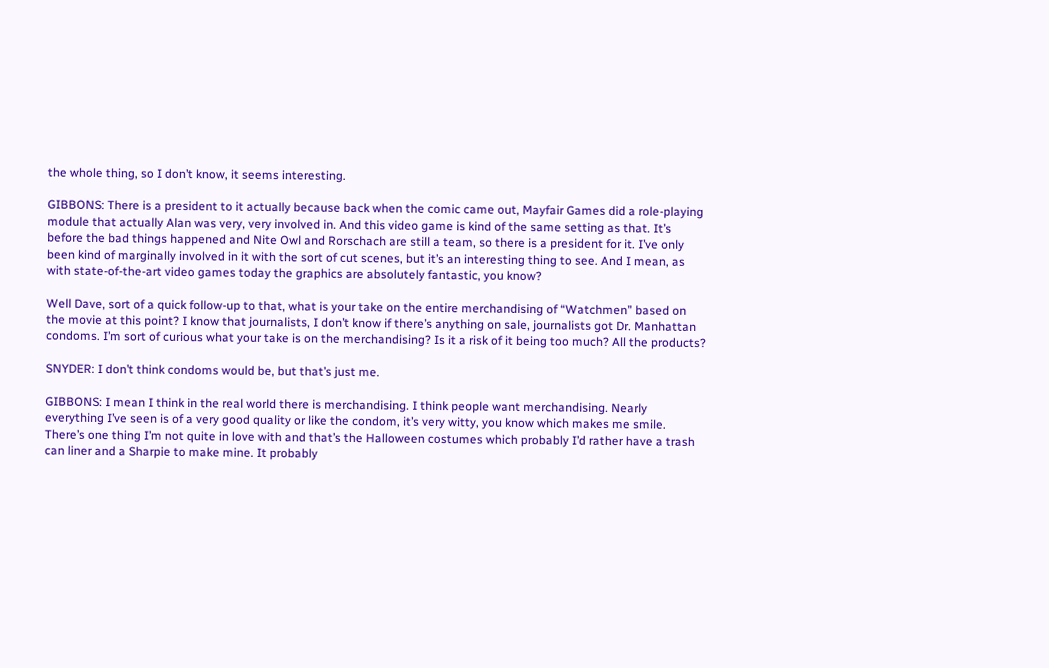the whole thing, so I don’t know, it seems interesting.

GIBBONS: There is a president to it actually because back when the comic came out, Mayfair Games did a role-playing module that actually Alan was very, very involved in. And this video game is kind of the same setting as that. It’s before the bad things happened and Nite Owl and Rorschach are still a team, so there is a president for it. I’ve only been kind of marginally involved in it with the sort of cut scenes, but it’s an interesting thing to see. And I mean, as with state-of-the-art video games today the graphics are absolutely fantastic, you know?

Well Dave, sort of a quick follow-up to that, what is your take on the entire merchandising of “Watchmen” based on the movie at this point? I know that journalists, I don’t know if there’s anything on sale, journalists got Dr. Manhattan condoms. I’m sort of curious what your take is on the merchandising? Is it a risk of it being too much? All the products?

SNYDER: I don’t think condoms would be, but that’s just me.

GIBBONS: I mean I think in the real world there is merchandising. I think people want merchandising. Nearly everything I’ve seen is of a very good quality or like the condom, it’s very witty, you know which makes me smile. There’s one thing I’m not quite in love with and that’s the Halloween costumes which probably I’d rather have a trash can liner and a Sharpie to make mine. It probably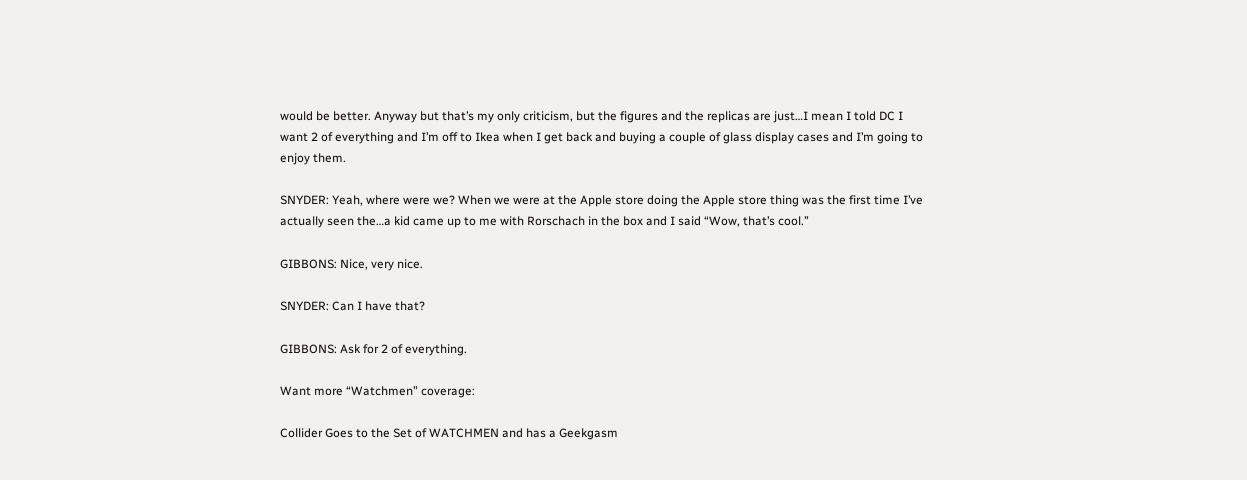would be better. Anyway but that’s my only criticism, but the figures and the replicas are just…I mean I told DC I want 2 of everything and I’m off to Ikea when I get back and buying a couple of glass display cases and I’m going to enjoy them.

SNYDER: Yeah, where were we? When we were at the Apple store doing the Apple store thing was the first time I’ve actually seen the…a kid came up to me with Rorschach in the box and I said “Wow, that’s cool.”

GIBBONS: Nice, very nice.

SNYDER: Can I have that?

GIBBONS: Ask for 2 of everything.

Want more “Watchmen” coverage:

Collider Goes to the Set of WATCHMEN and has a Geekgasm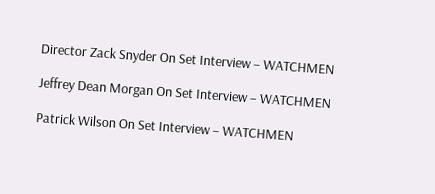Director Zack Snyder On Set Interview – WATCHMEN

Jeffrey Dean Morgan On Set Interview – WATCHMEN

Patrick Wilson On Set Interview – WATCHMEN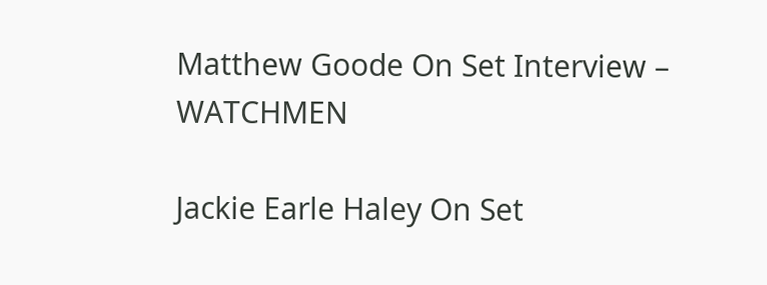Matthew Goode On Set Interview – WATCHMEN

Jackie Earle Haley On Set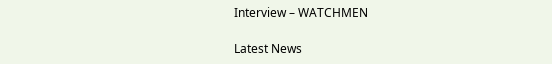Interview – WATCHMEN

Latest News